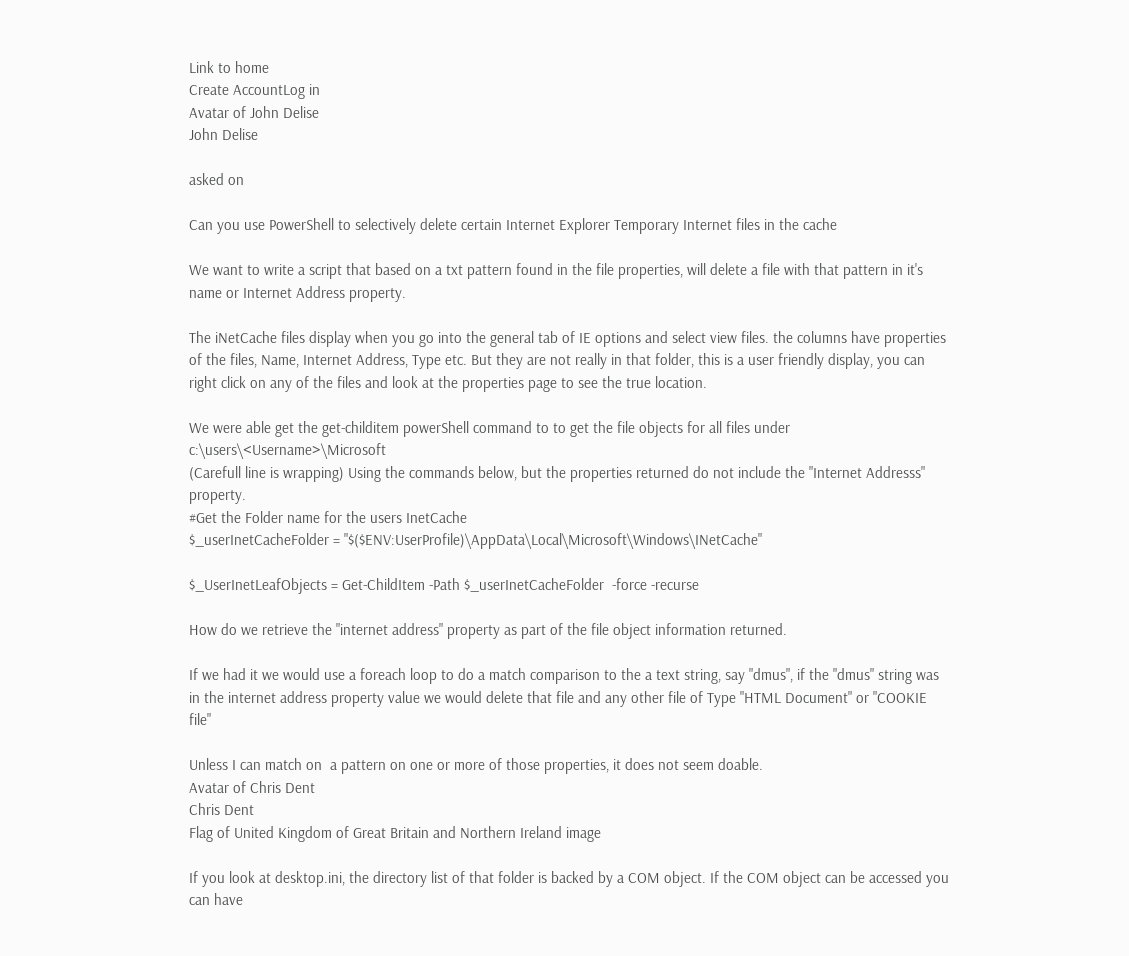Link to home
Create AccountLog in
Avatar of John Delise
John Delise

asked on

Can you use PowerShell to selectively delete certain Internet Explorer Temporary Internet files in the cache

We want to write a script that based on a txt pattern found in the file properties, will delete a file with that pattern in it's name or Internet Address property.

The iNetCache files display when you go into the general tab of IE options and select view files. the columns have properties of the files, Name, Internet Address, Type etc. But they are not really in that folder, this is a user friendly display, you can right click on any of the files and look at the properties page to see the true location.

We were able get the get-childitem powerShell command to to get the file objects for all files under c:\users\<Username>\Microsoft
(Carefull line is wrapping) Using the commands below, but the properties returned do not include the "Internet Addresss" property.
#Get the Folder name for the users InetCache
$_userInetCacheFolder = "$($ENV:UserProfile)\AppData\Local\Microsoft\Windows\INetCache"

$_UserInetLeafObjects = Get-ChildItem -Path $_userInetCacheFolder  -force -recurse

How do we retrieve the "internet address" property as part of the file object information returned.

If we had it we would use a foreach loop to do a match comparison to the a text string, say "dmus", if the "dmus" string was in the internet address property value we would delete that file and any other file of Type "HTML Document" or "COOKIE file"

Unless I can match on  a pattern on one or more of those properties, it does not seem doable.
Avatar of Chris Dent
Chris Dent
Flag of United Kingdom of Great Britain and Northern Ireland image

If you look at desktop.ini, the directory list of that folder is backed by a COM object. If the COM object can be accessed you can have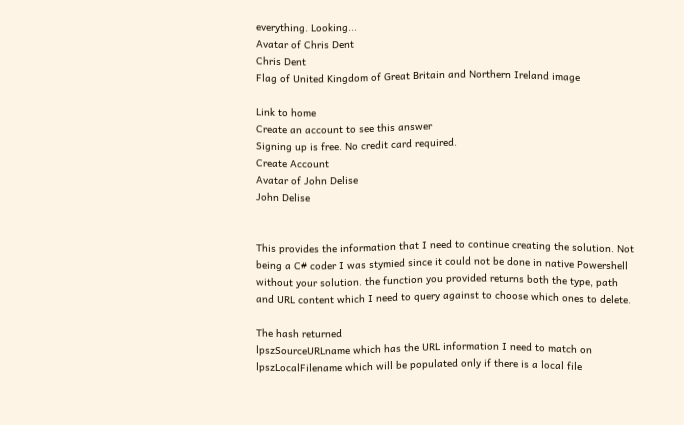everything. Looking...
Avatar of Chris Dent
Chris Dent
Flag of United Kingdom of Great Britain and Northern Ireland image

Link to home
Create an account to see this answer
Signing up is free. No credit card required.
Create Account
Avatar of John Delise
John Delise


This provides the information that I need to continue creating the solution. Not being a C# coder I was stymied since it could not be done in native Powershell without your solution. the function you provided returns both the type, path and URL content which I need to query against to choose which ones to delete.

The hash returned
lpszSourceURLname which has the URL information I need to match on
lpszLocalFilename which will be populated only if there is a local file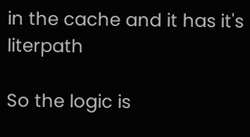in the cache and it has it's literpath

So the logic is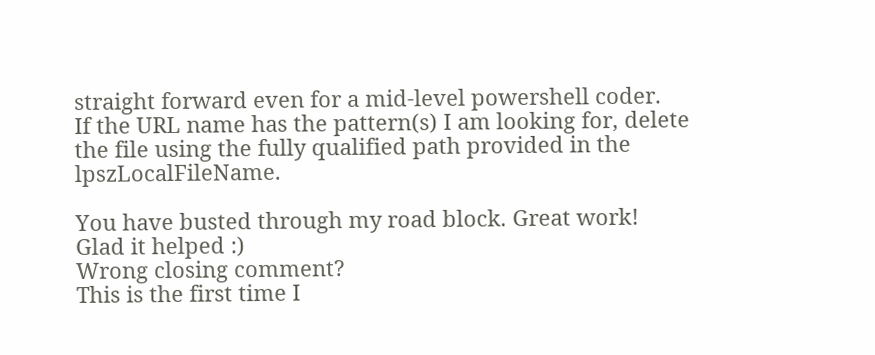straight forward even for a mid-level powershell coder.
If the URL name has the pattern(s) I am looking for, delete the file using the fully qualified path provided in the lpszLocalFileName.

You have busted through my road block. Great work!
Glad it helped :)
Wrong closing comment?
This is the first time I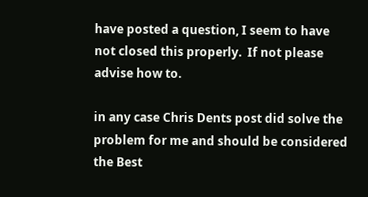have posted a question, I seem to have not closed this properly.  If not please advise how to.

in any case Chris Dents post did solve the problem for me and should be considered the Best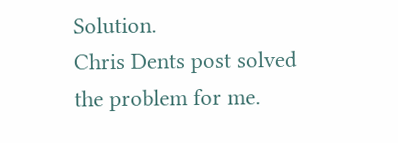Solution.
Chris Dents post solved the problem for me.